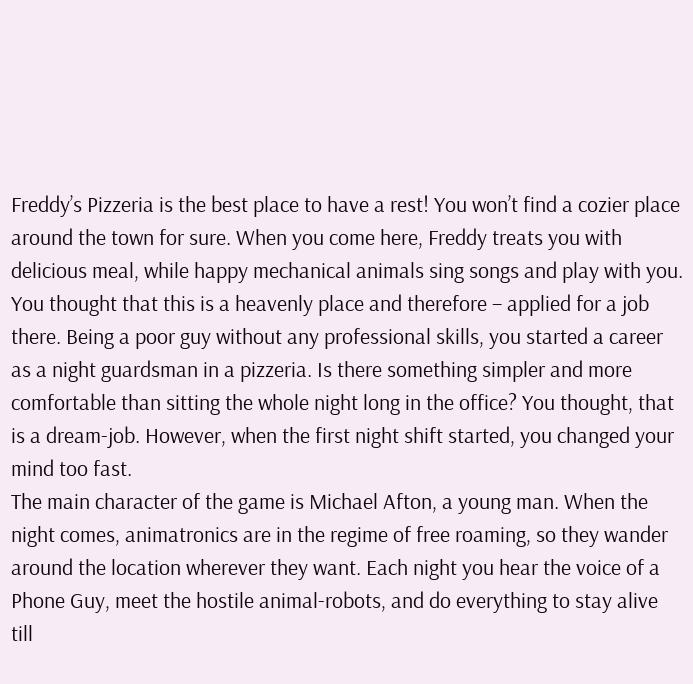Freddy’s Pizzeria is the best place to have a rest! You won’t find a cozier place around the town for sure. When you come here, Freddy treats you with delicious meal, while happy mechanical animals sing songs and play with you. You thought that this is a heavenly place and therefore – applied for a job there. Being a poor guy without any professional skills, you started a career as a night guardsman in a pizzeria. Is there something simpler and more comfortable than sitting the whole night long in the office? You thought, that is a dream-job. However, when the first night shift started, you changed your mind too fast.
The main character of the game is Michael Afton, a young man. When the night comes, animatronics are in the regime of free roaming, so they wander around the location wherever they want. Each night you hear the voice of a Phone Guy, meet the hostile animal-robots, and do everything to stay alive till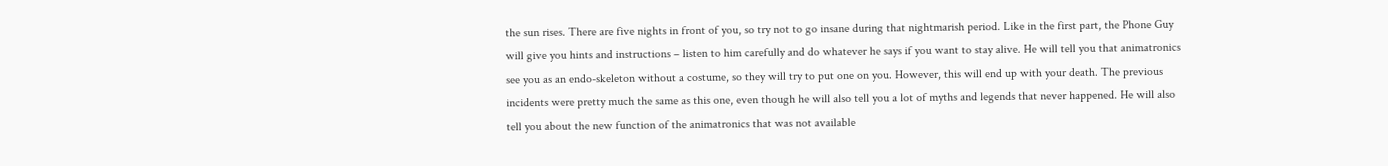the sun rises. There are five nights in front of you, so try not to go insane during that nightmarish period. Like in the first part, the Phone Guy will give you hints and instructions – listen to him carefully and do whatever he says if you want to stay alive. He will tell you that animatronics see you as an endo-skeleton without a costume, so they will try to put one on you. However, this will end up with your death. The previous incidents were pretty much the same as this one, even though he will also tell you a lot of myths and legends that never happened. He will also tell you about the new function of the animatronics that was not available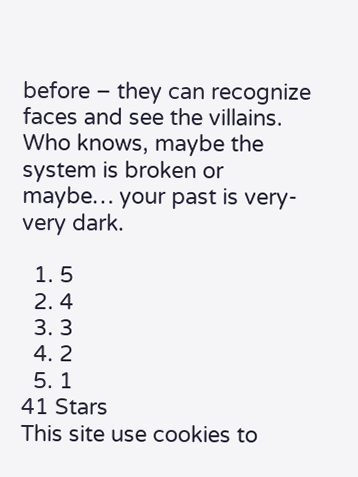before – they can recognize faces and see the villains. Who knows, maybe the system is broken or maybe… your past is very-very dark.

  1. 5
  2. 4
  3. 3
  4. 2
  5. 1
41 Stars
This site use cookies to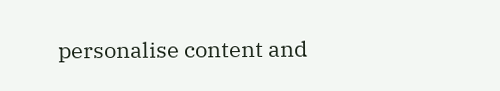personalise content and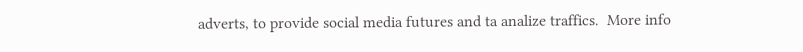adverts, to provide social media futures and ta analize traffics.  More info